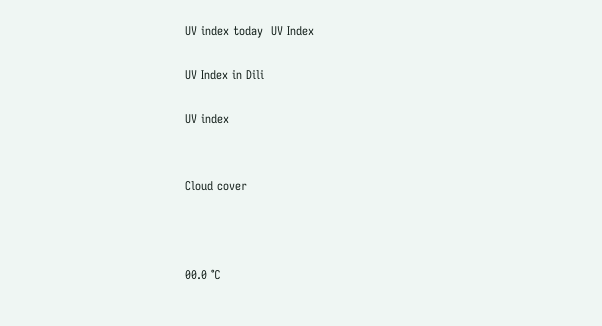UV index today  UV Index

UV Index in Dili

UV index


Cloud cover



00.0 ℃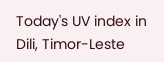Today's UV index in Dili, Timor-Leste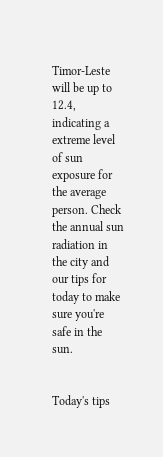Timor-Leste will be up to 12.4, indicating a extreme level of sun exposure for the average person. Check the annual sun radiation in the city and our tips for today to make sure you're safe in the sun.


Today's tips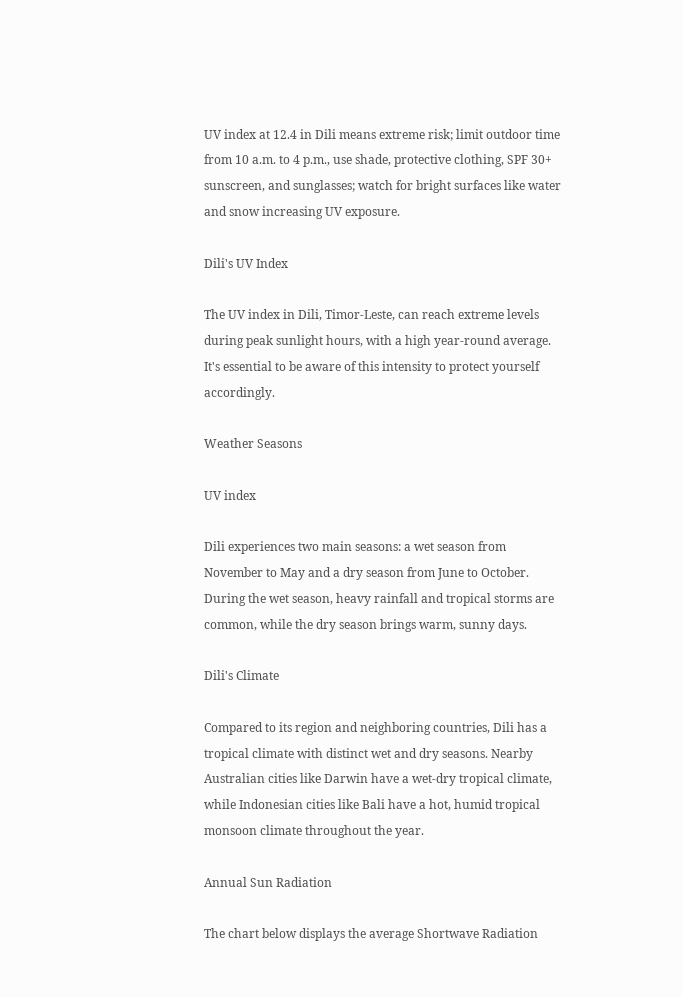UV index at 12.4 in Dili means extreme risk; limit outdoor time from 10 a.m. to 4 p.m., use shade, protective clothing, SPF 30+ sunscreen, and sunglasses; watch for bright surfaces like water and snow increasing UV exposure.

Dili's UV Index

The UV index in Dili, Timor-Leste, can reach extreme levels during peak sunlight hours, with a high year-round average. It's essential to be aware of this intensity to protect yourself accordingly.

Weather Seasons

UV index

Dili experiences two main seasons: a wet season from November to May and a dry season from June to October. During the wet season, heavy rainfall and tropical storms are common, while the dry season brings warm, sunny days.

Dili's Climate

Compared to its region and neighboring countries, Dili has a tropical climate with distinct wet and dry seasons. Nearby Australian cities like Darwin have a wet-dry tropical climate, while Indonesian cities like Bali have a hot, humid tropical monsoon climate throughout the year.

Annual Sun Radiation

The chart below displays the average Shortwave Radiation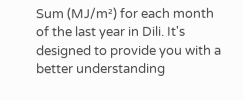Sum (MJ/m²) for each month of the last year in Dili. It's designed to provide you with a better understanding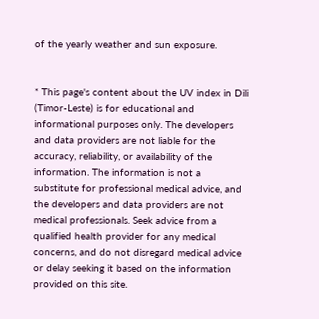of the yearly weather and sun exposure.


* This page's content about the UV index in Dili (Timor-Leste) is for educational and informational purposes only. The developers and data providers are not liable for the accuracy, reliability, or availability of the information. The information is not a substitute for professional medical advice, and the developers and data providers are not medical professionals. Seek advice from a qualified health provider for any medical concerns, and do not disregard medical advice or delay seeking it based on the information provided on this site.